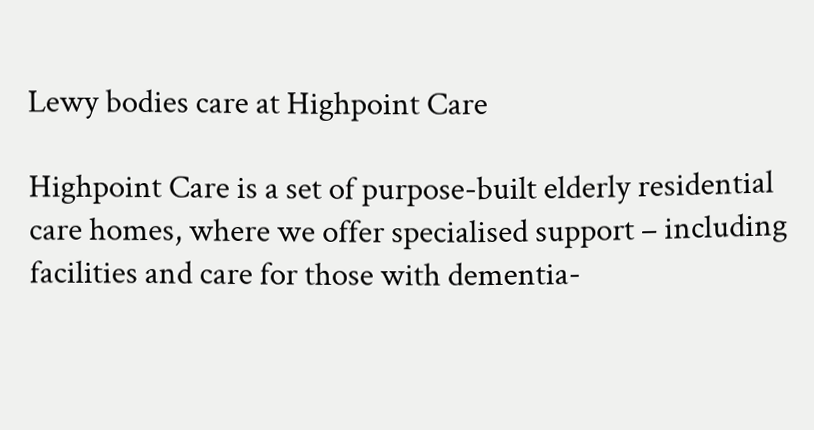Lewy bodies care at Highpoint Care

Highpoint Care is a set of purpose-built elderly residential care homes, where we offer specialised support – including facilities and care for those with dementia-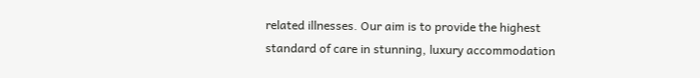related illnesses. Our aim is to provide the highest standard of care in stunning, luxury accommodation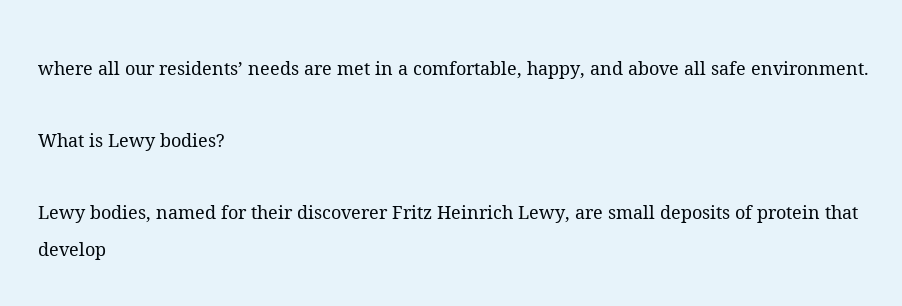where all our residents’ needs are met in a comfortable, happy, and above all safe environment.

What is Lewy bodies?

Lewy bodies, named for their discoverer Fritz Heinrich Lewy, are small deposits of protein that develop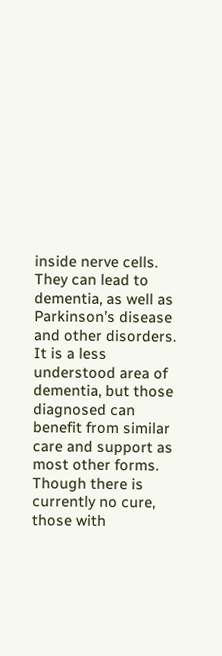inside nerve cells. They can lead to dementia, as well as Parkinson’s disease and other disorders.
It is a less understood area of dementia, but those diagnosed can benefit from similar care and support as most other forms. Though there is currently no cure, those with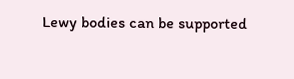Lewy bodies can be supported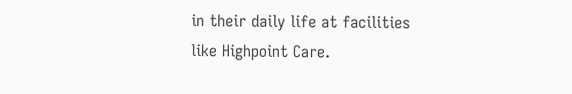in their daily life at facilities like Highpoint Care.